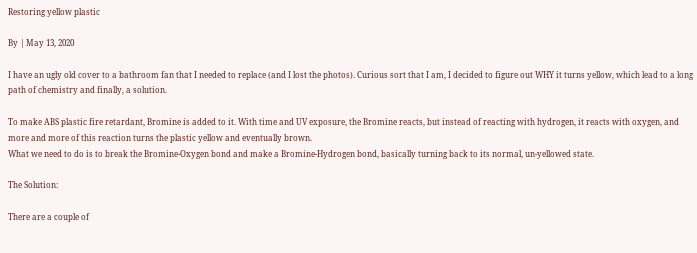Restoring yellow plastic

By | May 13, 2020

I have an ugly old cover to a bathroom fan that I needed to replace (and I lost the photos). Curious sort that I am, I decided to figure out WHY it turns yellow, which lead to a long path of chemistry and finally, a solution.

To make ABS plastic fire retardant, Bromine is added to it. With time and UV exposure, the Bromine reacts, but instead of reacting with hydrogen, it reacts with oxygen, and more and more of this reaction turns the plastic yellow and eventually brown.
What we need to do is to break the Bromine-Oxygen bond and make a Bromine-Hydrogen bond, basically turning back to its normal, un-yellowed state.

The Solution:

There are a couple of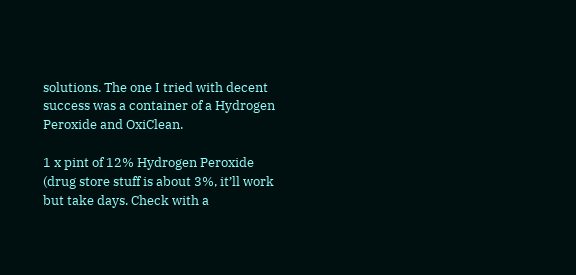solutions. The one I tried with decent success was a container of a Hydrogen Peroxide and OxiClean.

1 x pint of 12% Hydrogen Peroxide (drug store stuff is about 3%, it’ll work but take days. Check with a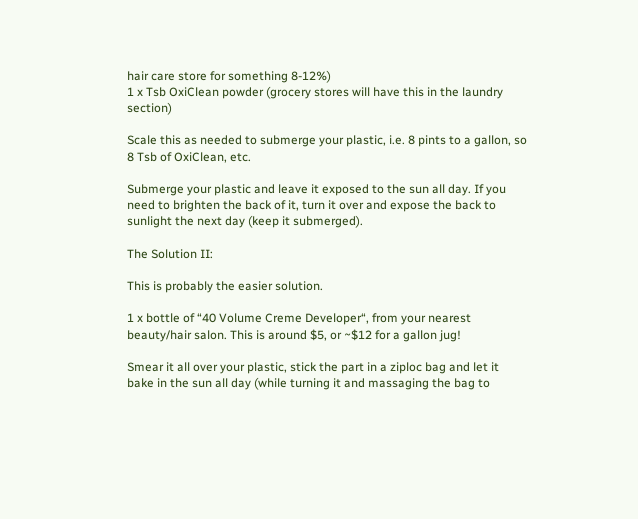hair care store for something 8-12%)
1 x Tsb OxiClean powder (grocery stores will have this in the laundry section)

Scale this as needed to submerge your plastic, i.e. 8 pints to a gallon, so 8 Tsb of OxiClean, etc.

Submerge your plastic and leave it exposed to the sun all day. If you need to brighten the back of it, turn it over and expose the back to sunlight the next day (keep it submerged).

The Solution II:

This is probably the easier solution.

1 x bottle of “40 Volume Creme Developer“, from your nearest beauty/hair salon. This is around $5, or ~$12 for a gallon jug!

Smear it all over your plastic, stick the part in a ziploc bag and let it bake in the sun all day (while turning it and massaging the bag to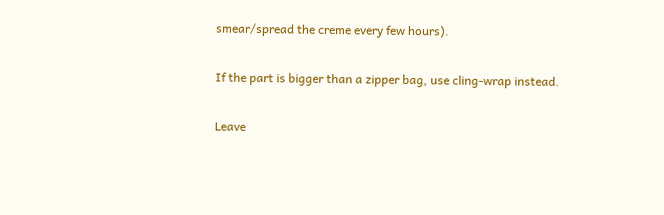smear/spread the creme every few hours).

If the part is bigger than a zipper bag, use cling-wrap instead.

Leave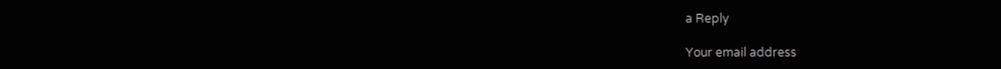a Reply

Your email address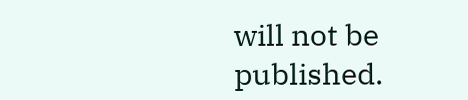will not be published.